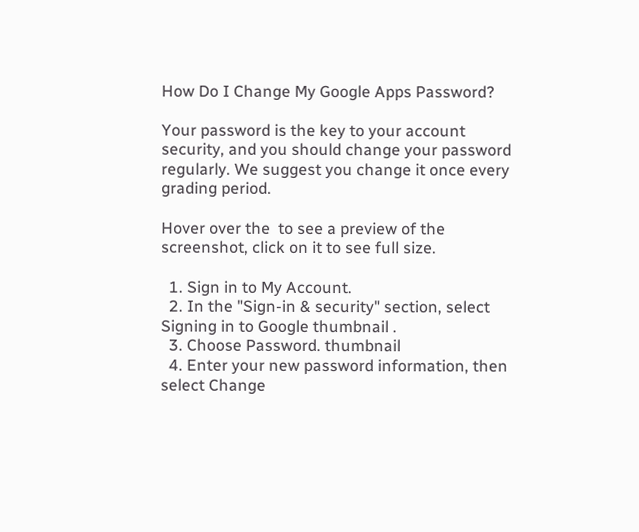How Do I Change My Google Apps Password?

Your password is the key to your account security, and you should change your password regularly. We suggest you change it once every grading period.

Hover over the  to see a preview of the screenshot, click on it to see full size.

  1. Sign in to My Account.
  2. In the "Sign-in & security" section, select Signing in to Google thumbnail .
  3. Choose Password. thumbnail
  4. Enter your new password information, then select Change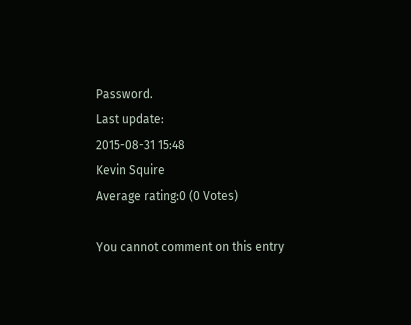Password.
Last update:
2015-08-31 15:48
Kevin Squire
Average rating:0 (0 Votes)

You cannot comment on this entry